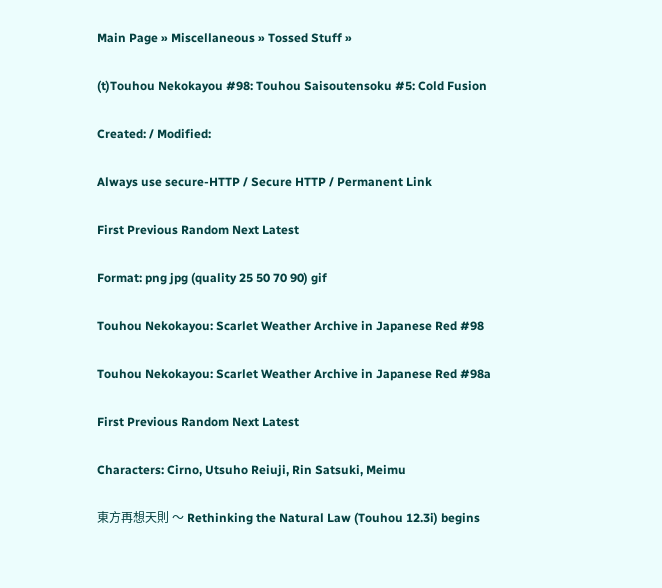Main Page » Miscellaneous » Tossed Stuff »

(t)Touhou Nekokayou #98: Touhou Saisoutensoku #5: Cold Fusion

Created: / Modified:

Always use secure-HTTP / Secure HTTP / Permanent Link

First Previous Random Next Latest

Format: png jpg (quality 25 50 70 90) gif

Touhou Nekokayou: Scarlet Weather Archive in Japanese Red #98

Touhou Nekokayou: Scarlet Weather Archive in Japanese Red #98a

First Previous Random Next Latest

Characters: Cirno, Utsuho Reiuji, Rin Satsuki, Meimu

東方再想天則 〜 Rethinking the Natural Law (Touhou 12.3i) begins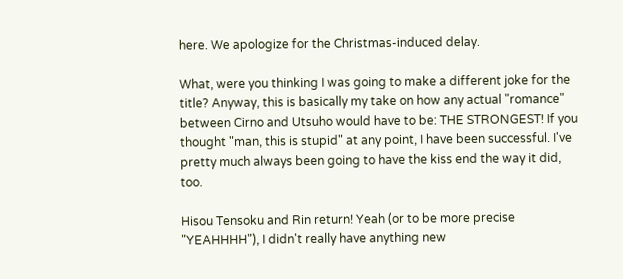here. We apologize for the Christmas-induced delay.

What, were you thinking I was going to make a different joke for the title? Anyway, this is basically my take on how any actual "romance" between Cirno and Utsuho would have to be: THE STRONGEST! If you thought "man, this is stupid" at any point, I have been successful. I've pretty much always been going to have the kiss end the way it did, too.

Hisou Tensoku and Rin return! Yeah (or to be more precise "YEAHHHH"), I didn't really have anything new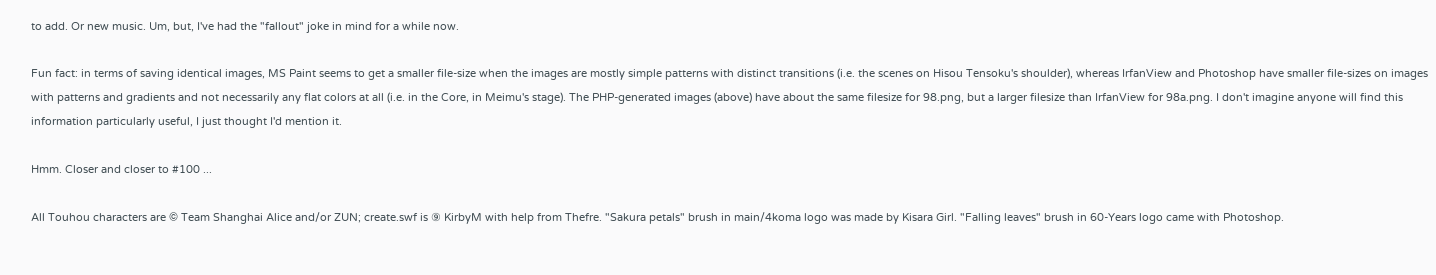to add. Or new music. Um, but, I've had the "fallout" joke in mind for a while now.

Fun fact: in terms of saving identical images, MS Paint seems to get a smaller file-size when the images are mostly simple patterns with distinct transitions (i.e. the scenes on Hisou Tensoku's shoulder), whereas IrfanView and Photoshop have smaller file-sizes on images with patterns and gradients and not necessarily any flat colors at all (i.e. in the Core, in Meimu's stage). The PHP-generated images (above) have about the same filesize for 98.png, but a larger filesize than IrfanView for 98a.png. I don't imagine anyone will find this information particularly useful, I just thought I'd mention it.

Hmm. Closer and closer to #100 ...

All Touhou characters are © Team Shanghai Alice and/or ZUN; create.swf is ⑨ KirbyM with help from Thefre. "Sakura petals" brush in main/4koma logo was made by Kisara Girl. "Falling leaves" brush in 60-Years logo came with Photoshop.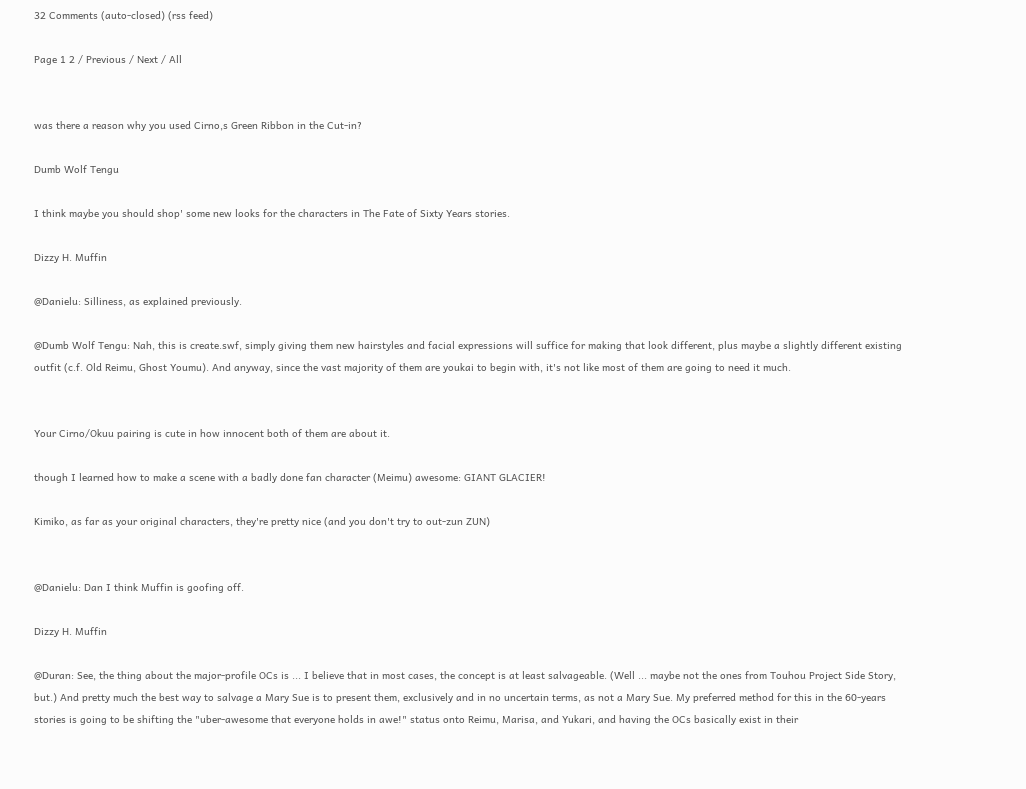32 Comments (auto-closed) (rss feed)

Page 1 2 / Previous / Next / All


was there a reason why you used Cirno,s Green Ribbon in the Cut-in?

Dumb Wolf Tengu

I think maybe you should shop' some new looks for the characters in The Fate of Sixty Years stories.

Dizzy H. Muffin

@Danielu: Silliness, as explained previously.

@Dumb Wolf Tengu: Nah, this is create.swf, simply giving them new hairstyles and facial expressions will suffice for making that look different, plus maybe a slightly different existing outfit (c.f. Old Reimu, Ghost Youmu). And anyway, since the vast majority of them are youkai to begin with, it's not like most of them are going to need it much.


Your Cirno/Okuu pairing is cute in how innocent both of them are about it.

though I learned how to make a scene with a badly done fan character (Meimu) awesome: GIANT GLACIER!

Kimiko, as far as your original characters, they're pretty nice (and you don't try to out-zun ZUN)


@Danielu: Dan I think Muffin is goofing off.

Dizzy H. Muffin

@Duran: See, the thing about the major-profile OCs is ... I believe that in most cases, the concept is at least salvageable. (Well ... maybe not the ones from Touhou Project Side Story, but.) And pretty much the best way to salvage a Mary Sue is to present them, exclusively and in no uncertain terms, as not a Mary Sue. My preferred method for this in the 60-years stories is going to be shifting the "uber-awesome that everyone holds in awe!" status onto Reimu, Marisa, and Yukari, and having the OCs basically exist in their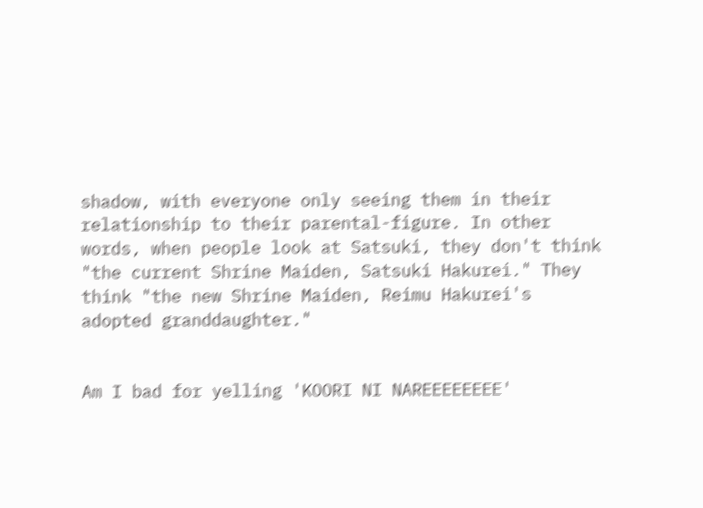shadow, with everyone only seeing them in their relationship to their parental-figure. In other words, when people look at Satsuki, they don't think "the current Shrine Maiden, Satsuki Hakurei." They think "the new Shrine Maiden, Reimu Hakurei's adopted granddaughter."


Am I bad for yelling 'KOORI NI NAREEEEEEEE'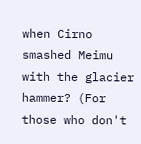when Cirno smashed Meimu with the glacier hammer? (For those who don't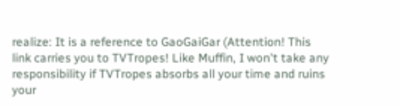realize: It is a reference to GaoGaiGar (Attention! This link carries you to TVTropes! Like Muffin, I won't take any responsibility if TVTropes absorbs all your time and ruins your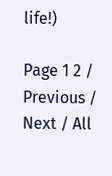life!)

Page 1 2 / Previous / Next / All